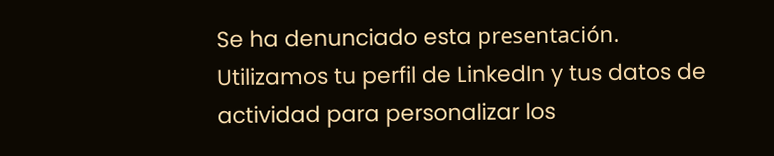Se ha denunciado esta presentación.
Utilizamos tu perfil de LinkedIn y tus datos de actividad para personalizar los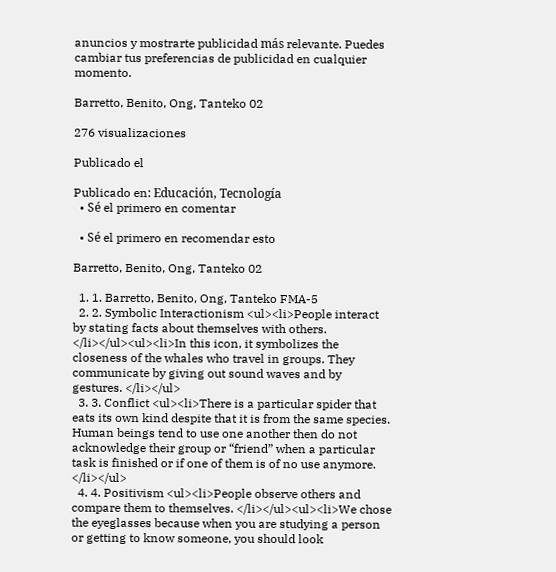anuncios y mostrarte publicidad más relevante. Puedes cambiar tus preferencias de publicidad en cualquier momento.

Barretto, Benito, Ong, Tanteko 02

276 visualizaciones

Publicado el

Publicado en: Educación, Tecnología
  • Sé el primero en comentar

  • Sé el primero en recomendar esto

Barretto, Benito, Ong, Tanteko 02

  1. 1. Barretto, Benito, Ong, Tanteko FMA-5
  2. 2. Symbolic Interactionism <ul><li>People interact by stating facts about themselves with others. </li></ul><ul><li>In this icon, it symbolizes the closeness of the whales who travel in groups. They communicate by giving out sound waves and by gestures. </li></ul>
  3. 3. Conflict <ul><li>There is a particular spider that eats its own kind despite that it is from the same species. Human beings tend to use one another then do not acknowledge their group or “friend” when a particular task is finished or if one of them is of no use anymore. </li></ul>
  4. 4. Positivism <ul><li>People observe others and compare them to themselves. </li></ul><ul><li>We chose the eyeglasses because when you are studying a person or getting to know someone, you should look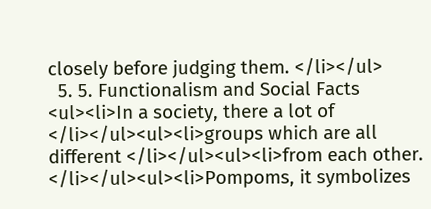closely before judging them. </li></ul>
  5. 5. Functionalism and Social Facts <ul><li>In a society, there a lot of </li></ul><ul><li>groups which are all different </li></ul><ul><li>from each other. </li></ul><ul><li>Pompoms, it symbolizes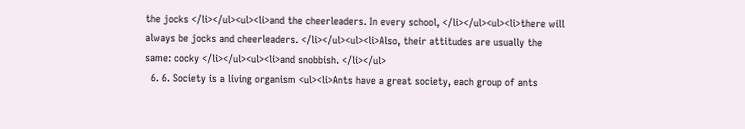the jocks </li></ul><ul><li>and the cheerleaders. In every school, </li></ul><ul><li>there will always be jocks and cheerleaders. </li></ul><ul><li>Also, their attitudes are usually the same: cocky </li></ul><ul><li>and snobbish. </li></ul>
  6. 6. Society is a living organism <ul><li>Ants have a great society, each group of ants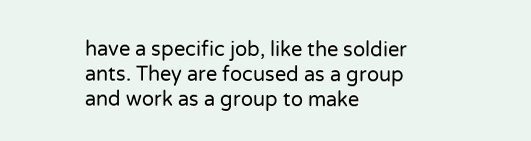have a specific job, like the soldier ants. They are focused as a group and work as a group to make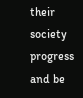their society progress and be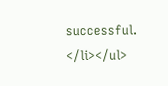successful. </li></ul>